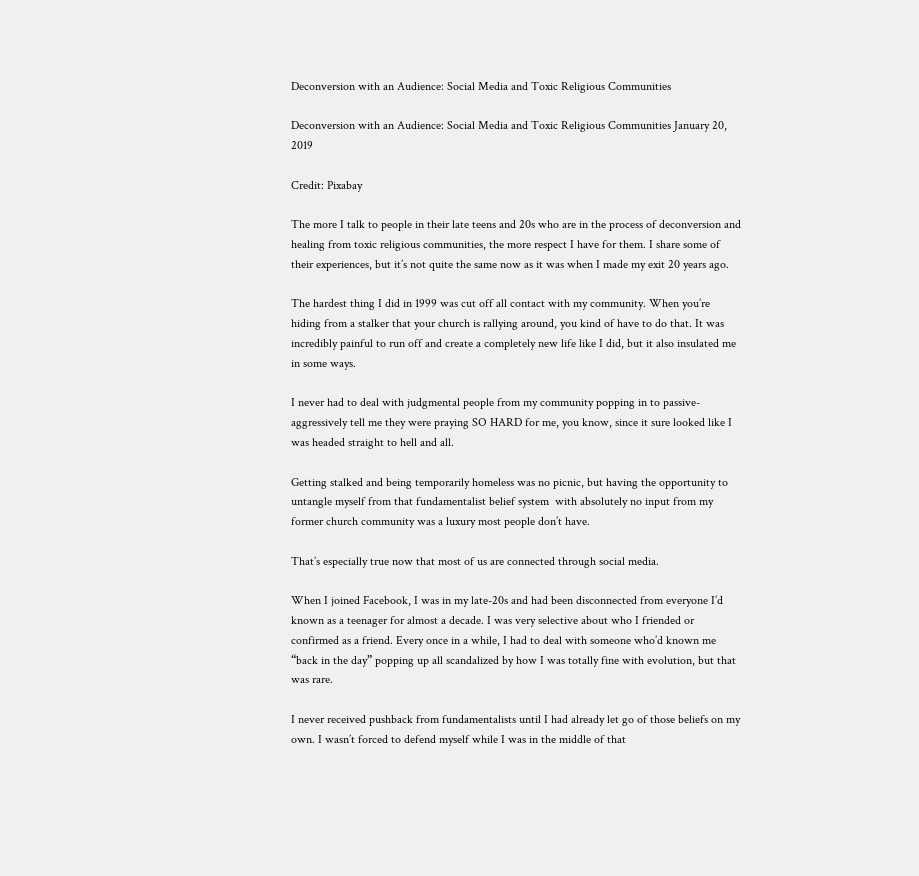Deconversion with an Audience: Social Media and Toxic Religious Communities

Deconversion with an Audience: Social Media and Toxic Religious Communities January 20, 2019

Credit: Pixabay

The more I talk to people in their late teens and 20s who are in the process of deconversion and healing from toxic religious communities, the more respect I have for them. I share some of their experiences, but it’s not quite the same now as it was when I made my exit 20 years ago.

The hardest thing I did in 1999 was cut off all contact with my community. When you’re hiding from a stalker that your church is rallying around, you kind of have to do that. It was incredibly painful to run off and create a completely new life like I did, but it also insulated me in some ways.

I never had to deal with judgmental people from my community popping in to passive-aggressively tell me they were praying SO HARD for me, you know, since it sure looked like I was headed straight to hell and all.

Getting stalked and being temporarily homeless was no picnic, but having the opportunity to untangle myself from that fundamentalist belief system  with absolutely no input from my former church community was a luxury most people don’t have.

That’s especially true now that most of us are connected through social media.

When I joined Facebook, I was in my late-20s and had been disconnected from everyone I’d known as a teenager for almost a decade. I was very selective about who I friended or confirmed as a friend. Every once in a while, I had to deal with someone who’d known me “back in the day” popping up all scandalized by how I was totally fine with evolution, but that was rare.

I never received pushback from fundamentalists until I had already let go of those beliefs on my own. I wasn’t forced to defend myself while I was in the middle of that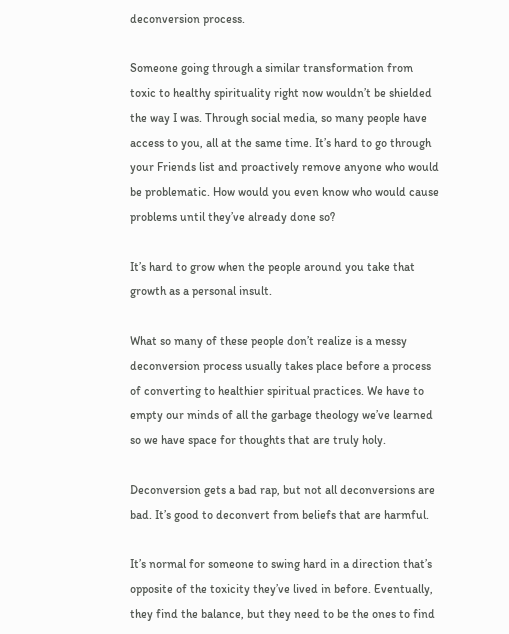deconversion process.

Someone going through a similar transformation from toxic to healthy spirituality right now wouldn’t be shielded the way I was. Through social media, so many people have access to you, all at the same time. It’s hard to go through your Friends list and proactively remove anyone who would be problematic. How would you even know who would cause problems until they’ve already done so?

It’s hard to grow when the people around you take that growth as a personal insult.

What so many of these people don’t realize is a messy deconversion process usually takes place before a process of converting to healthier spiritual practices. We have to empty our minds of all the garbage theology we’ve learned so we have space for thoughts that are truly holy.

Deconversion gets a bad rap, but not all deconversions are bad. It’s good to deconvert from beliefs that are harmful.

It’s normal for someone to swing hard in a direction that’s opposite of the toxicity they’ve lived in before. Eventually, they find the balance, but they need to be the ones to find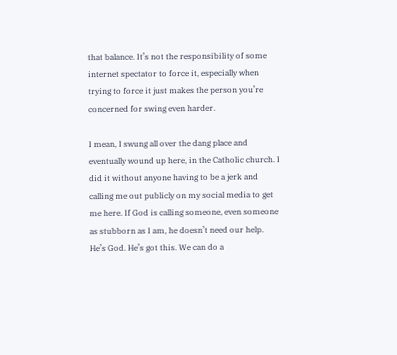that balance. It’s not the responsibility of some internet spectator to force it, especially when trying to force it just makes the person you’re concerned for swing even harder.

I mean, I swung all over the dang place and eventually wound up here, in the Catholic church. I did it without anyone having to be a jerk and calling me out publicly on my social media to get me here. If God is calling someone, even someone as stubborn as I am, he doesn’t need our help. He’s God. He’s got this. We can do a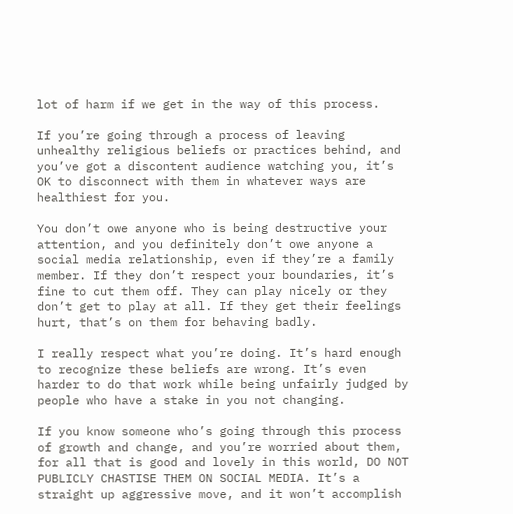lot of harm if we get in the way of this process.

If you’re going through a process of leaving unhealthy religious beliefs or practices behind, and you’ve got a discontent audience watching you, it’s OK to disconnect with them in whatever ways are healthiest for you.

You don’t owe anyone who is being destructive your attention, and you definitely don’t owe anyone a social media relationship, even if they’re a family member. If they don’t respect your boundaries, it’s fine to cut them off. They can play nicely or they don’t get to play at all. If they get their feelings hurt, that’s on them for behaving badly.

I really respect what you’re doing. It’s hard enough to recognize these beliefs are wrong. It’s even harder to do that work while being unfairly judged by people who have a stake in you not changing.

If you know someone who’s going through this process of growth and change, and you’re worried about them, for all that is good and lovely in this world, DO NOT PUBLICLY CHASTISE THEM ON SOCIAL MEDIA. It’s a straight up aggressive move, and it won’t accomplish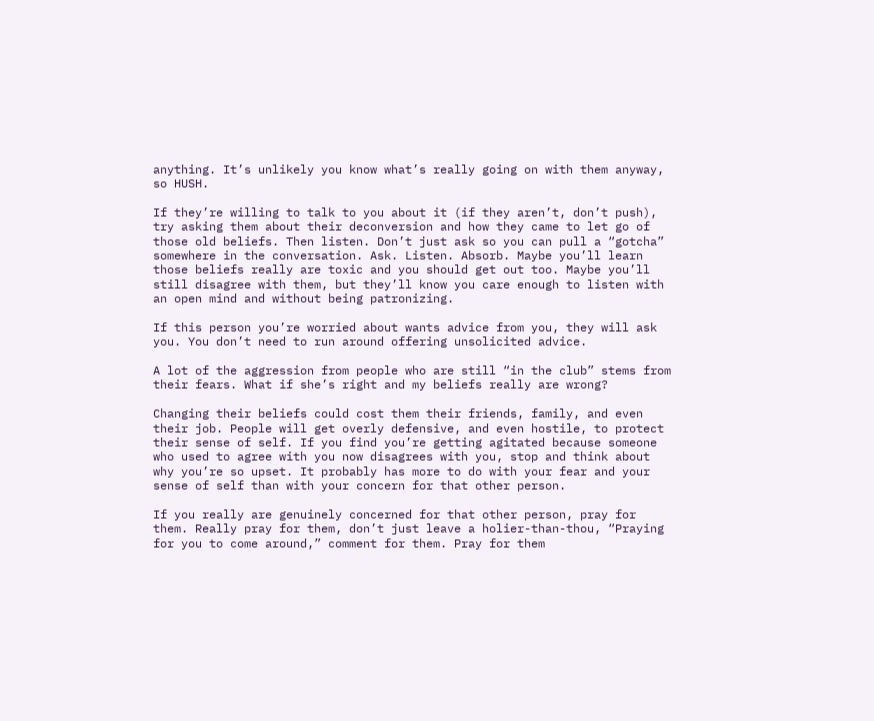anything. It’s unlikely you know what’s really going on with them anyway, so HUSH.

If they’re willing to talk to you about it (if they aren’t, don’t push), try asking them about their deconversion and how they came to let go of those old beliefs. Then listen. Don’t just ask so you can pull a “gotcha” somewhere in the conversation. Ask. Listen. Absorb. Maybe you’ll learn those beliefs really are toxic and you should get out too. Maybe you’ll still disagree with them, but they’ll know you care enough to listen with an open mind and without being patronizing.

If this person you’re worried about wants advice from you, they will ask you. You don’t need to run around offering unsolicited advice.

A lot of the aggression from people who are still “in the club” stems from their fears. What if she’s right and my beliefs really are wrong?

Changing their beliefs could cost them their friends, family, and even their job. People will get overly defensive, and even hostile, to protect their sense of self. If you find you’re getting agitated because someone who used to agree with you now disagrees with you, stop and think about why you’re so upset. It probably has more to do with your fear and your sense of self than with your concern for that other person.

If you really are genuinely concerned for that other person, pray for them. Really pray for them, don’t just leave a holier-than-thou, “Praying for you to come around,” comment for them. Pray for them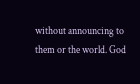without announcing to them or the world. God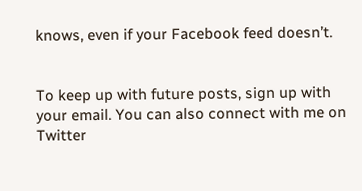knows, even if your Facebook feed doesn’t.


To keep up with future posts, sign up with your email. You can also connect with me on Twitter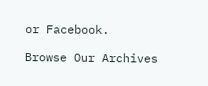or Facebook.

Browse Our Archives